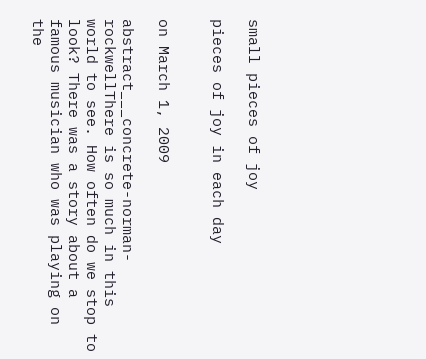small pieces of joy

pieces of joy in each day


on March 1, 2009

abstract___concrete-norman-rockwellThere is so much in this world to see. How often do we stop to look? There was a story about a famous musician who was playing on the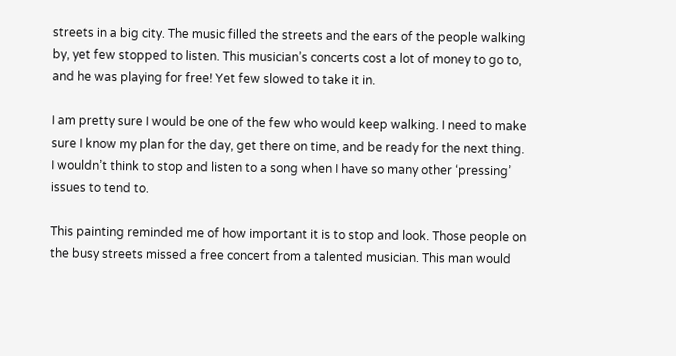streets in a big city. The music filled the streets and the ears of the people walking by, yet few stopped to listen. This musician’s concerts cost a lot of money to go to, and he was playing for free! Yet few slowed to take it in.

I am pretty sure I would be one of the few who would keep walking. I need to make sure I know my plan for the day, get there on time, and be ready for the next thing. I wouldn’t think to stop and listen to a song when I have so many other ‘pressing’ issues to tend to.

This painting reminded me of how important it is to stop and look. Those people on the busy streets missed a free concert from a talented musician. This man would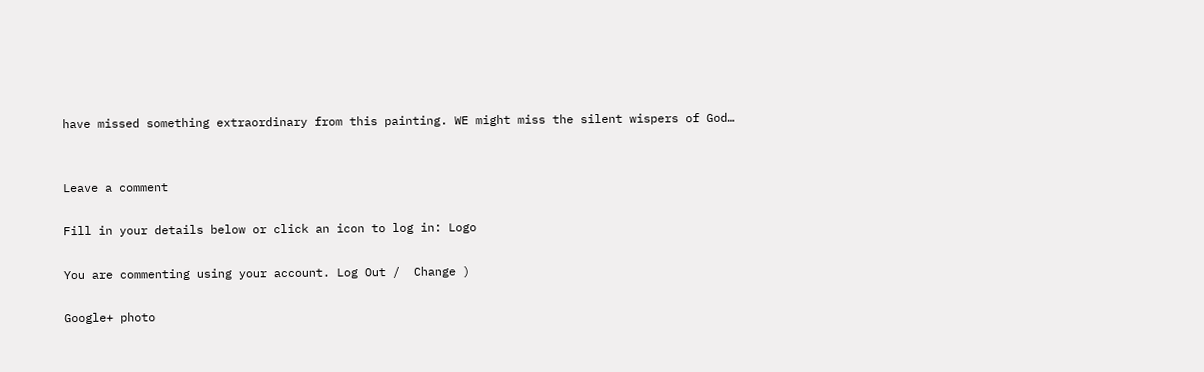have missed something extraordinary from this painting. WE might miss the silent wispers of God…


Leave a comment

Fill in your details below or click an icon to log in: Logo

You are commenting using your account. Log Out /  Change )

Google+ photo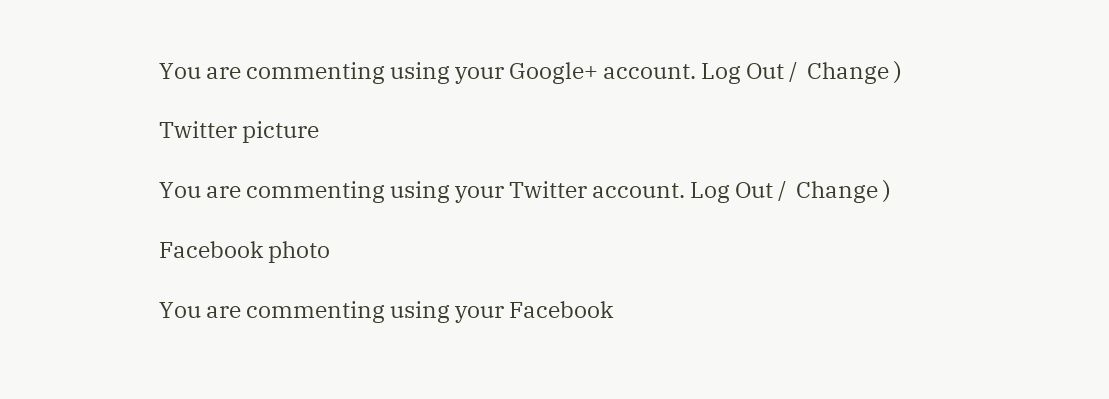You are commenting using your Google+ account. Log Out /  Change )

Twitter picture

You are commenting using your Twitter account. Log Out /  Change )

Facebook photo

You are commenting using your Facebook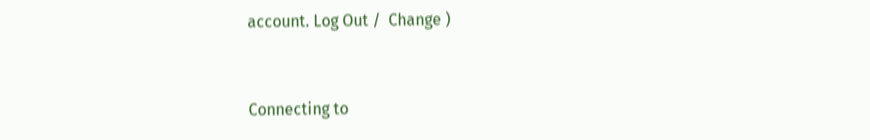account. Log Out /  Change )


Connecting to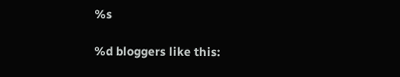%s

%d bloggers like this: